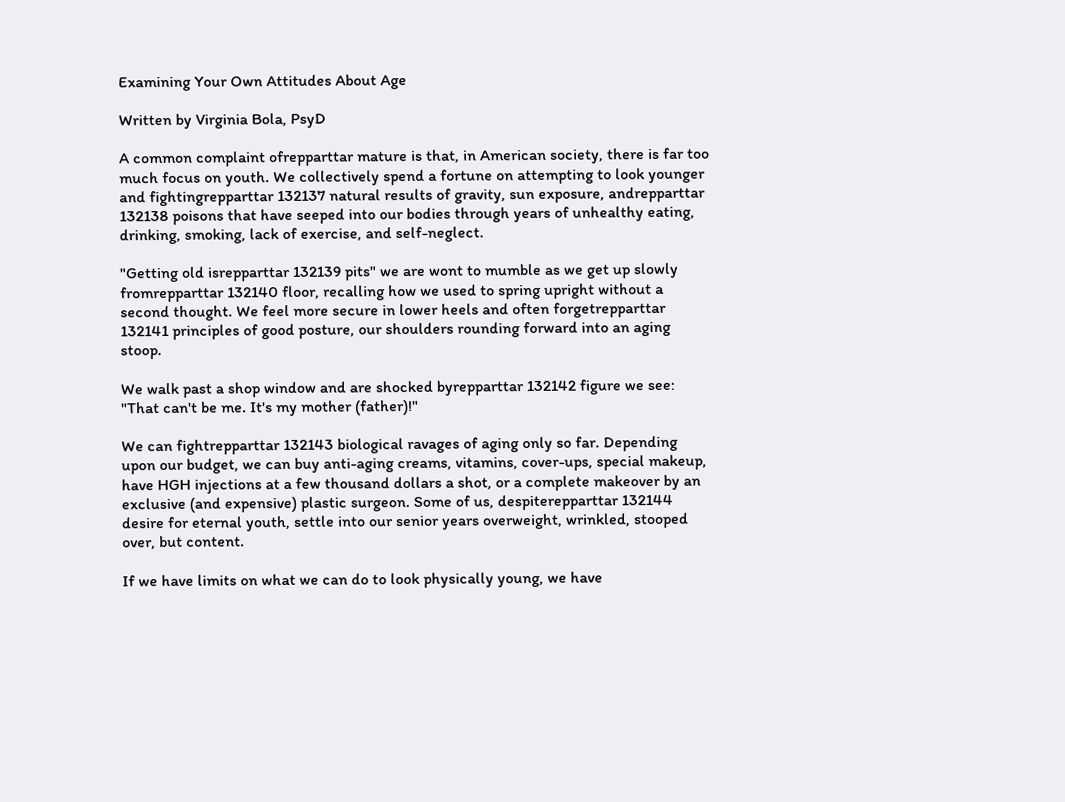Examining Your Own Attitudes About Age

Written by Virginia Bola, PsyD

A common complaint ofrepparttar mature is that, in American society, there is far too much focus on youth. We collectively spend a fortune on attempting to look younger and fightingrepparttar 132137 natural results of gravity, sun exposure, andrepparttar 132138 poisons that have seeped into our bodies through years of unhealthy eating, drinking, smoking, lack of exercise, and self-neglect.

"Getting old isrepparttar 132139 pits" we are wont to mumble as we get up slowly fromrepparttar 132140 floor, recalling how we used to spring upright without a second thought. We feel more secure in lower heels and often forgetrepparttar 132141 principles of good posture, our shoulders rounding forward into an aging stoop.

We walk past a shop window and are shocked byrepparttar 132142 figure we see: "That can't be me. It's my mother (father)!"

We can fightrepparttar 132143 biological ravages of aging only so far. Depending upon our budget, we can buy anti-aging creams, vitamins, cover-ups, special makeup, have HGH injections at a few thousand dollars a shot, or a complete makeover by an exclusive (and expensive) plastic surgeon. Some of us, despiterepparttar 132144 desire for eternal youth, settle into our senior years overweight, wrinkled, stooped over, but content.

If we have limits on what we can do to look physically young, we have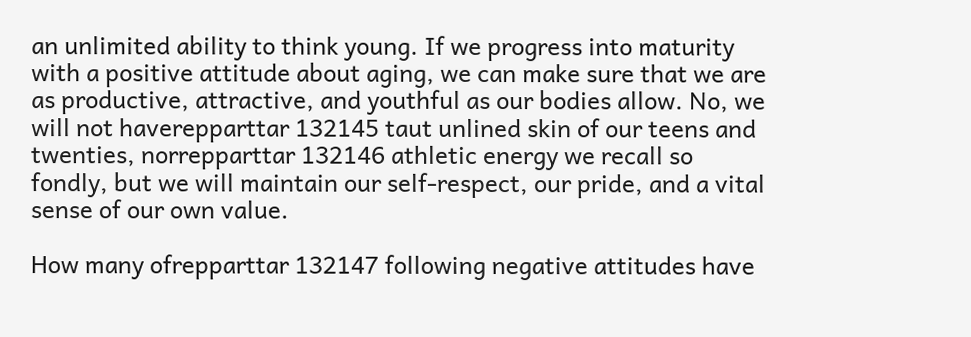an unlimited ability to think young. If we progress into maturity with a positive attitude about aging, we can make sure that we are as productive, attractive, and youthful as our bodies allow. No, we will not haverepparttar 132145 taut unlined skin of our teens and twenties, norrepparttar 132146 athletic energy we recall so fondly, but we will maintain our self-respect, our pride, and a vital sense of our own value.

How many ofrepparttar 132147 following negative attitudes have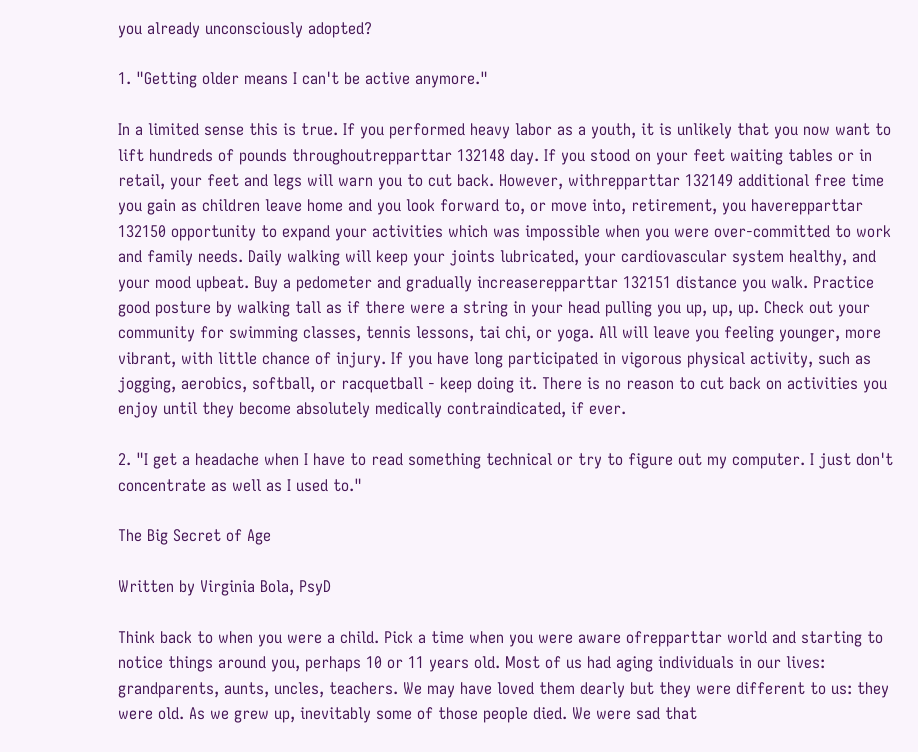you already unconsciously adopted?

1. "Getting older means I can't be active anymore."

In a limited sense this is true. If you performed heavy labor as a youth, it is unlikely that you now want to lift hundreds of pounds throughoutrepparttar 132148 day. If you stood on your feet waiting tables or in retail, your feet and legs will warn you to cut back. However, withrepparttar 132149 additional free time you gain as children leave home and you look forward to, or move into, retirement, you haverepparttar 132150 opportunity to expand your activities which was impossible when you were over-committed to work and family needs. Daily walking will keep your joints lubricated, your cardiovascular system healthy, and your mood upbeat. Buy a pedometer and gradually increaserepparttar 132151 distance you walk. Practice good posture by walking tall as if there were a string in your head pulling you up, up, up. Check out your community for swimming classes, tennis lessons, tai chi, or yoga. All will leave you feeling younger, more vibrant, with little chance of injury. If you have long participated in vigorous physical activity, such as jogging, aerobics, softball, or racquetball - keep doing it. There is no reason to cut back on activities you enjoy until they become absolutely medically contraindicated, if ever.

2. "I get a headache when I have to read something technical or try to figure out my computer. I just don't concentrate as well as I used to."

The Big Secret of Age

Written by Virginia Bola, PsyD

Think back to when you were a child. Pick a time when you were aware ofrepparttar world and starting to notice things around you, perhaps 10 or 11 years old. Most of us had aging individuals in our lives: grandparents, aunts, uncles, teachers. We may have loved them dearly but they were different to us: they were old. As we grew up, inevitably some of those people died. We were sad that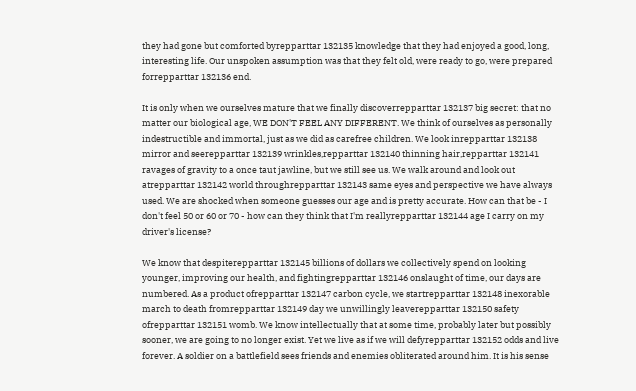they had gone but comforted byrepparttar 132135 knowledge that they had enjoyed a good, long, interesting life. Our unspoken assumption was that they felt old, were ready to go, were prepared forrepparttar 132136 end.

It is only when we ourselves mature that we finally discoverrepparttar 132137 big secret: that no matter our biological age, WE DON'T FEEL ANY DIFFERENT. We think of ourselves as personally indestructible and immortal, just as we did as carefree children. We look inrepparttar 132138 mirror and seerepparttar 132139 wrinkles,repparttar 132140 thinning hair,repparttar 132141 ravages of gravity to a once taut jawline, but we still see us. We walk around and look out atrepparttar 132142 world throughrepparttar 132143 same eyes and perspective we have always used. We are shocked when someone guesses our age and is pretty accurate. How can that be - I don't feel 50 or 60 or 70 - how can they think that I'm reallyrepparttar 132144 age I carry on my driver's license?

We know that despiterepparttar 132145 billions of dollars we collectively spend on looking younger, improving our health, and fightingrepparttar 132146 onslaught of time, our days are numbered. As a product ofrepparttar 132147 carbon cycle, we startrepparttar 132148 inexorable march to death fromrepparttar 132149 day we unwillingly leaverepparttar 132150 safety ofrepparttar 132151 womb. We know intellectually that at some time, probably later but possibly sooner, we are going to no longer exist. Yet we live as if we will defyrepparttar 132152 odds and live forever. A soldier on a battlefield sees friends and enemies obliterated around him. It is his sense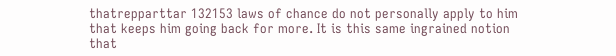thatrepparttar 132153 laws of chance do not personally apply to him that keeps him going back for more. It is this same ingrained notion that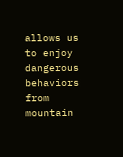allows us to enjoy dangerous behaviors from mountain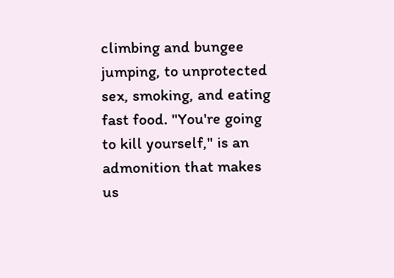climbing and bungee jumping, to unprotected sex, smoking, and eating fast food. "You're going to kill yourself," is an admonition that makes us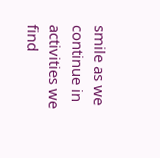smile as we continue in activities we find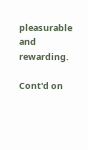pleasurable and rewarding.

Cont'd on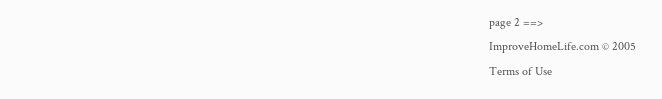page 2 ==>
ImproveHomeLife.com © 2005
Terms of Use